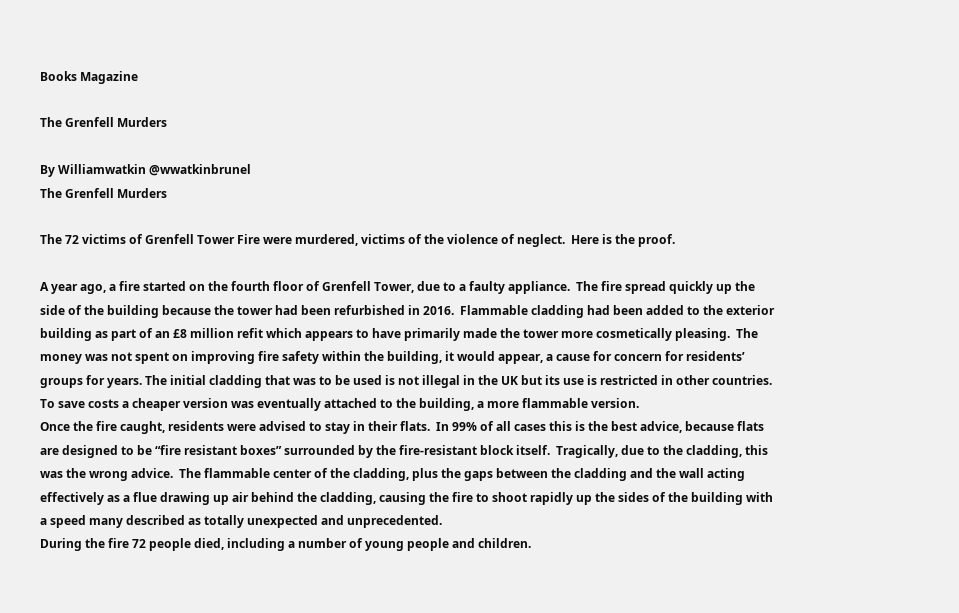Books Magazine

The Grenfell Murders

By Williamwatkin @wwatkinbrunel
The Grenfell Murders

The 72 victims of Grenfell Tower Fire were murdered, victims of the violence of neglect.  Here is the proof.

A year ago, a fire started on the fourth floor of Grenfell Tower, due to a faulty appliance.  The fire spread quickly up the side of the building because the tower had been refurbished in 2016.  Flammable cladding had been added to the exterior building as part of an £8 million refit which appears to have primarily made the tower more cosmetically pleasing.  The money was not spent on improving fire safety within the building, it would appear, a cause for concern for residents’ groups for years. The initial cladding that was to be used is not illegal in the UK but its use is restricted in other countries.  To save costs a cheaper version was eventually attached to the building, a more flammable version.
Once the fire caught, residents were advised to stay in their flats.  In 99% of all cases this is the best advice, because flats are designed to be “fire resistant boxes” surrounded by the fire-resistant block itself.  Tragically, due to the cladding, this was the wrong advice.  The flammable center of the cladding, plus the gaps between the cladding and the wall acting effectively as a flue drawing up air behind the cladding, causing the fire to shoot rapidly up the sides of the building with a speed many described as totally unexpected and unprecedented.
During the fire 72 people died, including a number of young people and children.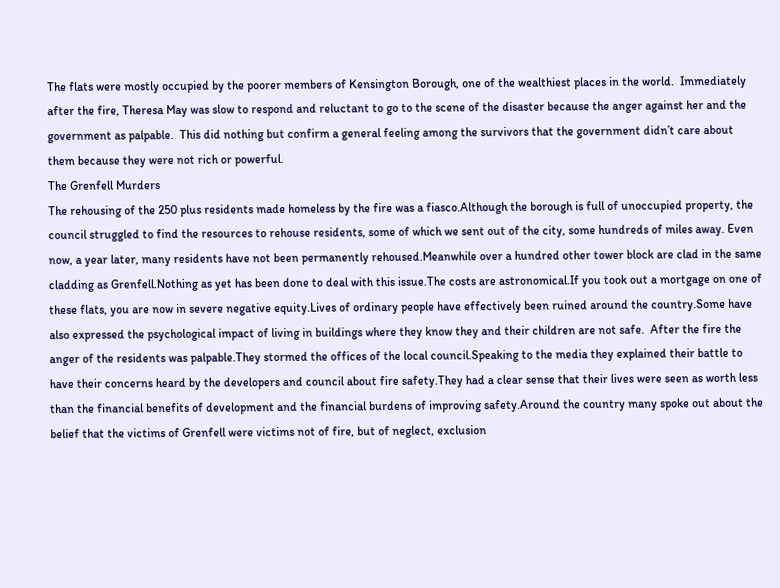The flats were mostly occupied by the poorer members of Kensington Borough, one of the wealthiest places in the world.  Immediately after the fire, Theresa May was slow to respond and reluctant to go to the scene of the disaster because the anger against her and the government as palpable.  This did nothing but confirm a general feeling among the survivors that the government didn’t care about them because they were not rich or powerful.
The Grenfell Murders
The rehousing of the 250 plus residents made homeless by the fire was a fiasco.Although the borough is full of unoccupied property, the council struggled to find the resources to rehouse residents, some of which we sent out of the city, some hundreds of miles away. Even now, a year later, many residents have not been permanently rehoused.Meanwhile over a hundred other tower block are clad in the same cladding as Grenfell.Nothing as yet has been done to deal with this issue.The costs are astronomical.If you took out a mortgage on one of these flats, you are now in severe negative equity.Lives of ordinary people have effectively been ruined around the country.Some have also expressed the psychological impact of living in buildings where they know they and their children are not safe.  After the fire the anger of the residents was palpable.They stormed the offices of the local council.Speaking to the media they explained their battle to have their concerns heard by the developers and council about fire safety.They had a clear sense that their lives were seen as worth less than the financial benefits of development and the financial burdens of improving safety.Around the country many spoke out about the belief that the victims of Grenfell were victims not of fire, but of neglect, exclusion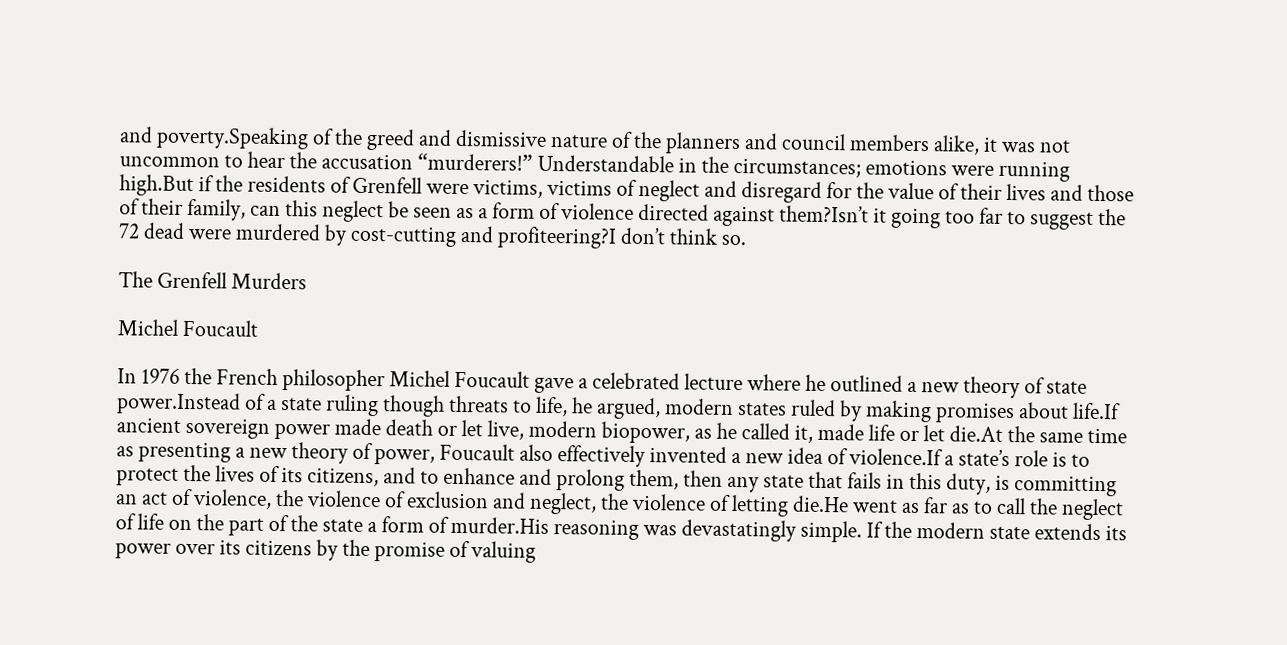and poverty.Speaking of the greed and dismissive nature of the planners and council members alike, it was not uncommon to hear the accusation “murderers!” Understandable in the circumstances; emotions were running high.But if the residents of Grenfell were victims, victims of neglect and disregard for the value of their lives and those of their family, can this neglect be seen as a form of violence directed against them?Isn’t it going too far to suggest the 72 dead were murdered by cost-cutting and profiteering?I don’t think so.

The Grenfell Murders

Michel Foucault

In 1976 the French philosopher Michel Foucault gave a celebrated lecture where he outlined a new theory of state power.Instead of a state ruling though threats to life, he argued, modern states ruled by making promises about life.If ancient sovereign power made death or let live, modern biopower, as he called it, made life or let die.At the same time as presenting a new theory of power, Foucault also effectively invented a new idea of violence.If a state’s role is to protect the lives of its citizens, and to enhance and prolong them, then any state that fails in this duty, is committing an act of violence, the violence of exclusion and neglect, the violence of letting die.He went as far as to call the neglect of life on the part of the state a form of murder.His reasoning was devastatingly simple. If the modern state extends its power over its citizens by the promise of valuing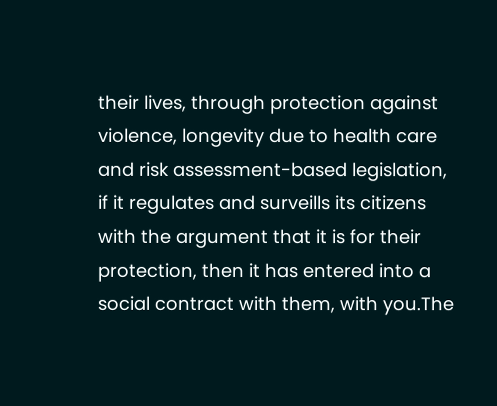their lives, through protection against violence, longevity due to health care and risk assessment-based legislation, if it regulates and surveills its citizens with the argument that it is for their protection, then it has entered into a social contract with them, with you.The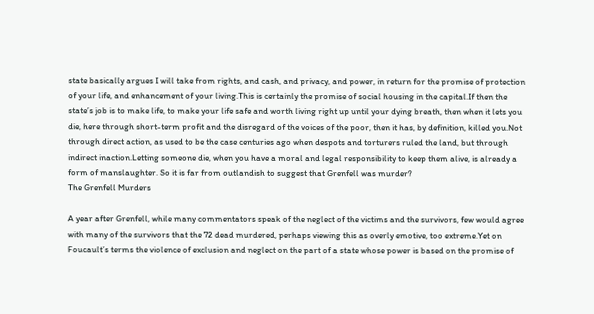state basically argues I will take from rights, and cash, and privacy, and power, in return for the promise of protection of your life, and enhancement of your living.This is certainly the promise of social housing in the capital.If then the state’s job is to make life, to make your life safe and worth living right up until your dying breath, then when it lets you die, here through short-term profit and the disregard of the voices of the poor, then it has, by definition, killed you.Not through direct action, as used to be the case centuries ago when despots and torturers ruled the land, but through indirect inaction.Letting someone die, when you have a moral and legal responsibility to keep them alive, is already a form of manslaughter. So it is far from outlandish to suggest that Grenfell was murder?
The Grenfell Murders

A year after Grenfell, while many commentators speak of the neglect of the victims and the survivors, few would agree with many of the survivors that the 72 dead murdered, perhaps viewing this as overly emotive, too extreme.Yet on Foucault’s terms the violence of exclusion and neglect on the part of a state whose power is based on the promise of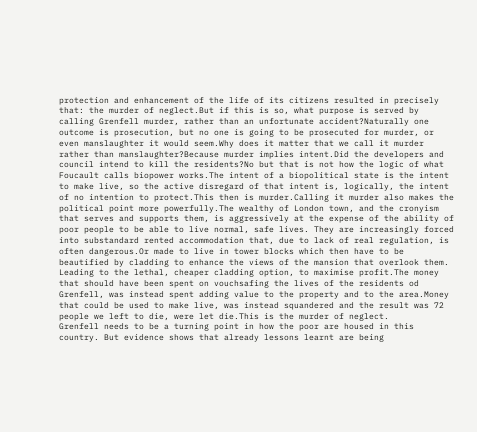protection and enhancement of the life of its citizens resulted in precisely that: the murder of neglect.But if this is so, what purpose is served by calling Grenfell murder, rather than an unfortunate accident?Naturally one outcome is prosecution, but no one is going to be prosecuted for murder, or even manslaughter it would seem.Why does it matter that we call it murder rather than manslaughter?Because murder implies intent.Did the developers and council intend to kill the residents?No but that is not how the logic of what Foucault calls biopower works.The intent of a biopolitical state is the intent to make live, so the active disregard of that intent is, logically, the intent of no intention to protect.This then is murder.Calling it murder also makes the political point more powerfully.The wealthy of London town, and the cronyism that serves and supports them, is aggressively at the expense of the ability of poor people to be able to live normal, safe lives. They are increasingly forced into substandard rented accommodation that, due to lack of real regulation, is often dangerous.Or made to live in tower blocks which then have to be beautified by cladding to enhance the views of the mansion that overlook them.   Leading to the lethal, cheaper cladding option, to maximise profit.The money that should have been spent on vouchsafing the lives of the residents od Grenfell, was instead spent adding value to the property and to the area.Money that could be used to make live, was instead squandered and the result was 72 people we left to die, were let die.This is the murder of neglect.
Grenfell needs to be a turning point in how the poor are housed in this country. But evidence shows that already lessons learnt are being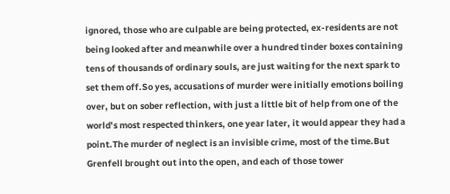ignored, those who are culpable are being protected, ex-residents are not being looked after and meanwhile over a hundred tinder boxes containing tens of thousands of ordinary souls, are just waiting for the next spark to set them off.So yes, accusations of murder were initially emotions boiling over, but on sober reflection, with just a little bit of help from one of the world’s most respected thinkers, one year later, it would appear they had a point.The murder of neglect is an invisible crime, most of the time.But Grenfell brought out into the open, and each of those tower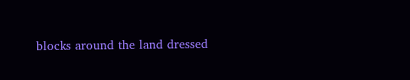blocks around the land dressed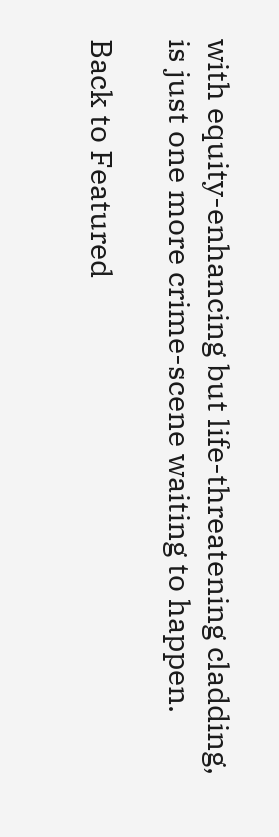with equity-enhancing but life-threatening cladding, is just one more crime-scene waiting to happen.

Back to Featured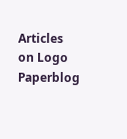Articles on Logo Paperblog